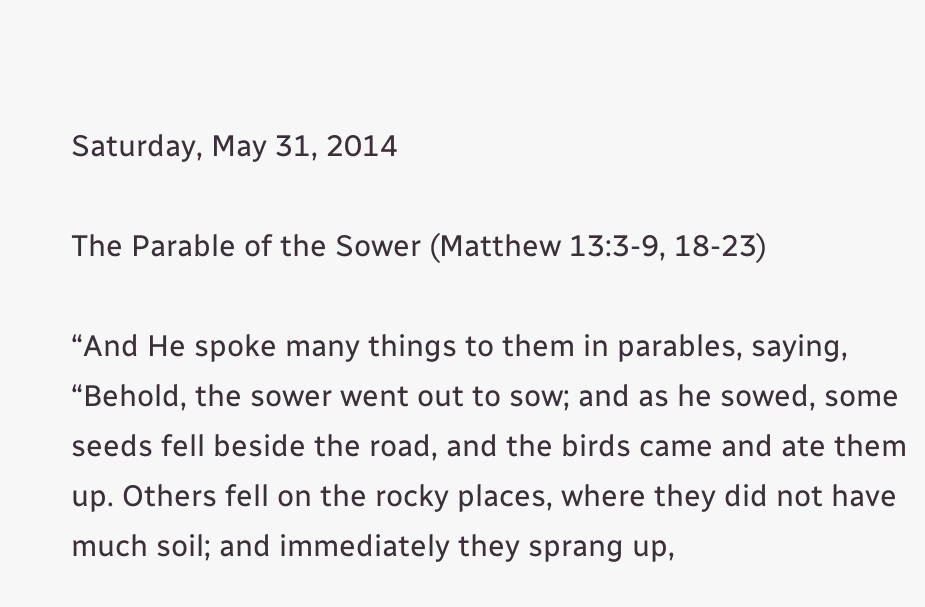Saturday, May 31, 2014

The Parable of the Sower (Matthew 13:3-9, 18-23)

“And He spoke many things to them in parables, saying, “Behold, the sower went out to sow; and as he sowed, some seeds fell beside the road, and the birds came and ate them up. Others fell on the rocky places, where they did not have much soil; and immediately they sprang up,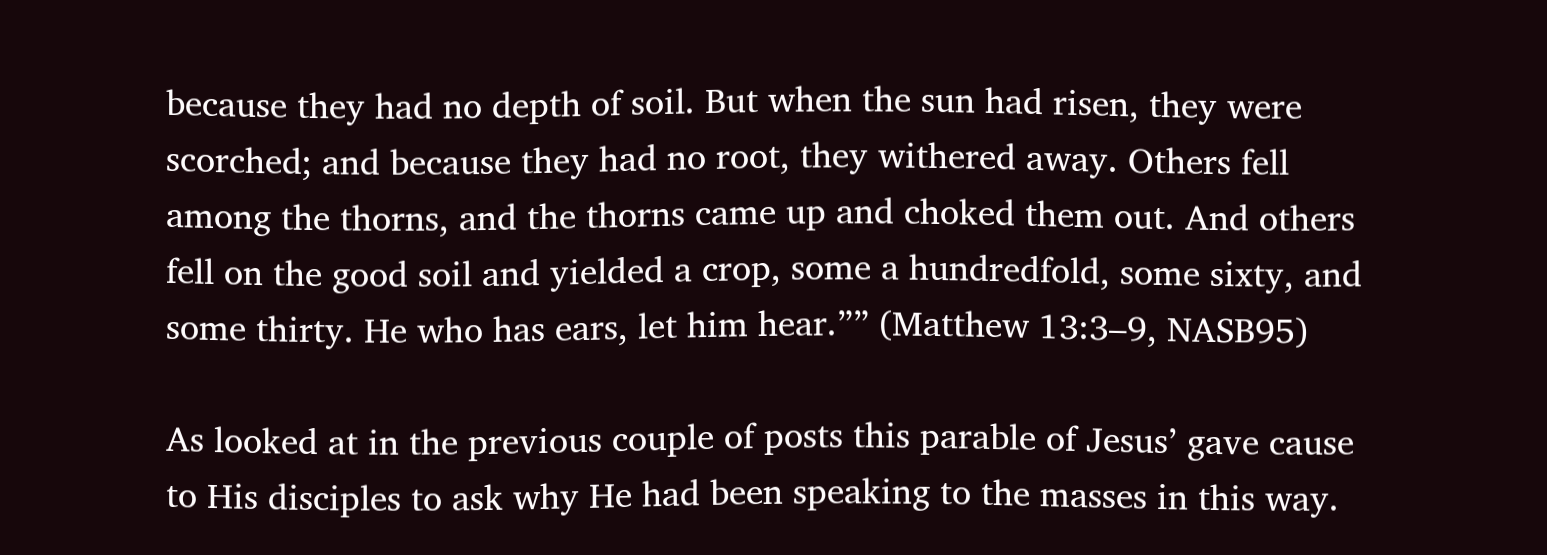because they had no depth of soil. But when the sun had risen, they were scorched; and because they had no root, they withered away. Others fell among the thorns, and the thorns came up and choked them out. And others fell on the good soil and yielded a crop, some a hundredfold, some sixty, and some thirty. He who has ears, let him hear.”” (Matthew 13:3–9, NASB95)

As looked at in the previous couple of posts this parable of Jesus’ gave cause to His disciples to ask why He had been speaking to the masses in this way.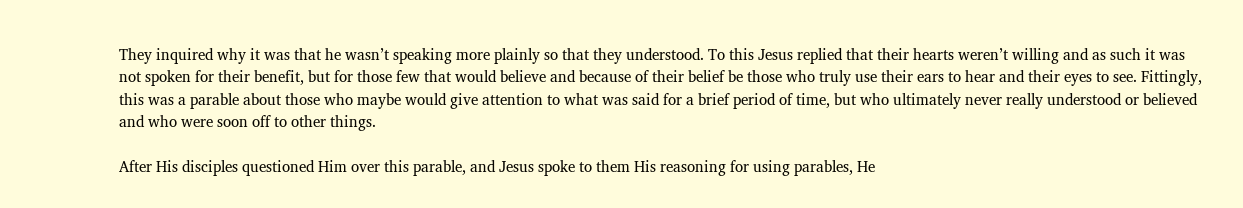They inquired why it was that he wasn’t speaking more plainly so that they understood. To this Jesus replied that their hearts weren’t willing and as such it was not spoken for their benefit, but for those few that would believe and because of their belief be those who truly use their ears to hear and their eyes to see. Fittingly, this was a parable about those who maybe would give attention to what was said for a brief period of time, but who ultimately never really understood or believed and who were soon off to other things.

After His disciples questioned Him over this parable, and Jesus spoke to them His reasoning for using parables, He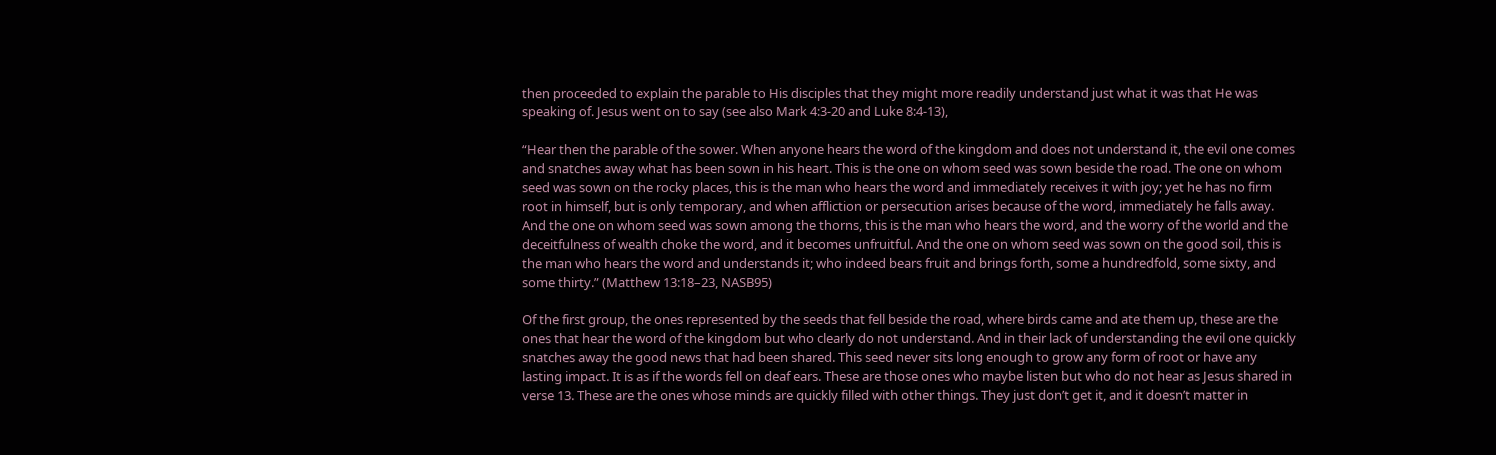then proceeded to explain the parable to His disciples that they might more readily understand just what it was that He was speaking of. Jesus went on to say (see also Mark 4:3-20 and Luke 8:4-13),

“Hear then the parable of the sower. When anyone hears the word of the kingdom and does not understand it, the evil one comes and snatches away what has been sown in his heart. This is the one on whom seed was sown beside the road. The one on whom seed was sown on the rocky places, this is the man who hears the word and immediately receives it with joy; yet he has no firm root in himself, but is only temporary, and when affliction or persecution arises because of the word, immediately he falls away. And the one on whom seed was sown among the thorns, this is the man who hears the word, and the worry of the world and the deceitfulness of wealth choke the word, and it becomes unfruitful. And the one on whom seed was sown on the good soil, this is the man who hears the word and understands it; who indeed bears fruit and brings forth, some a hundredfold, some sixty, and some thirty.” (Matthew 13:18–23, NASB95)

Of the first group, the ones represented by the seeds that fell beside the road, where birds came and ate them up, these are the ones that hear the word of the kingdom but who clearly do not understand. And in their lack of understanding the evil one quickly snatches away the good news that had been shared. This seed never sits long enough to grow any form of root or have any lasting impact. It is as if the words fell on deaf ears. These are those ones who maybe listen but who do not hear as Jesus shared in verse 13. These are the ones whose minds are quickly filled with other things. They just don’t get it, and it doesn’t matter in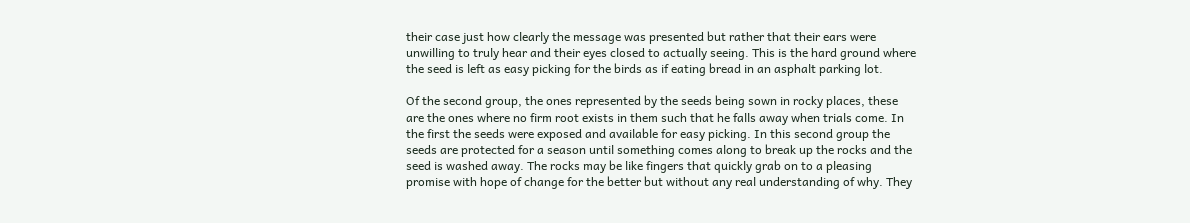their case just how clearly the message was presented but rather that their ears were unwilling to truly hear and their eyes closed to actually seeing. This is the hard ground where the seed is left as easy picking for the birds as if eating bread in an asphalt parking lot.

Of the second group, the ones represented by the seeds being sown in rocky places, these are the ones where no firm root exists in them such that he falls away when trials come. In the first the seeds were exposed and available for easy picking. In this second group the seeds are protected for a season until something comes along to break up the rocks and the seed is washed away. The rocks may be like fingers that quickly grab on to a pleasing promise with hope of change for the better but without any real understanding of why. They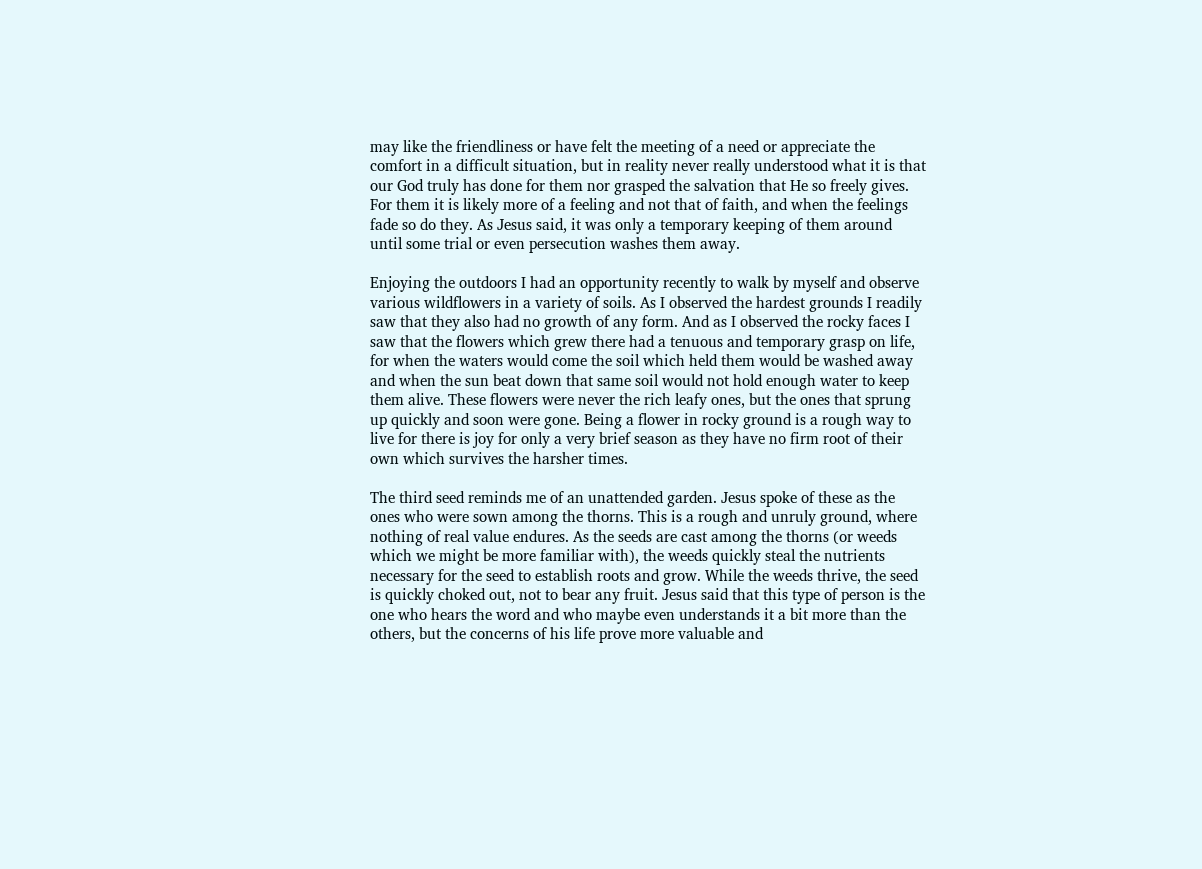may like the friendliness or have felt the meeting of a need or appreciate the comfort in a difficult situation, but in reality never really understood what it is that our God truly has done for them nor grasped the salvation that He so freely gives. For them it is likely more of a feeling and not that of faith, and when the feelings fade so do they. As Jesus said, it was only a temporary keeping of them around until some trial or even persecution washes them away.

Enjoying the outdoors I had an opportunity recently to walk by myself and observe various wildflowers in a variety of soils. As I observed the hardest grounds I readily saw that they also had no growth of any form. And as I observed the rocky faces I saw that the flowers which grew there had a tenuous and temporary grasp on life, for when the waters would come the soil which held them would be washed away and when the sun beat down that same soil would not hold enough water to keep them alive. These flowers were never the rich leafy ones, but the ones that sprung up quickly and soon were gone. Being a flower in rocky ground is a rough way to live for there is joy for only a very brief season as they have no firm root of their own which survives the harsher times.

The third seed reminds me of an unattended garden. Jesus spoke of these as the ones who were sown among the thorns. This is a rough and unruly ground, where nothing of real value endures. As the seeds are cast among the thorns (or weeds which we might be more familiar with), the weeds quickly steal the nutrients necessary for the seed to establish roots and grow. While the weeds thrive, the seed is quickly choked out, not to bear any fruit. Jesus said that this type of person is the one who hears the word and who maybe even understands it a bit more than the others, but the concerns of his life prove more valuable and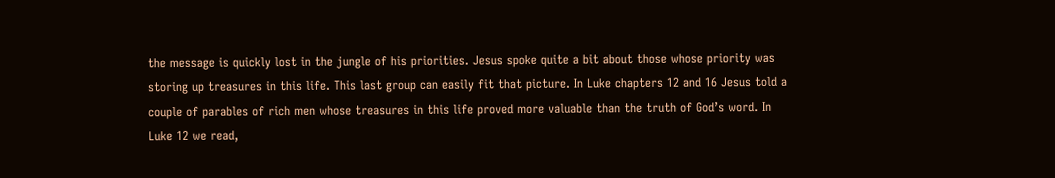the message is quickly lost in the jungle of his priorities. Jesus spoke quite a bit about those whose priority was storing up treasures in this life. This last group can easily fit that picture. In Luke chapters 12 and 16 Jesus told a couple of parables of rich men whose treasures in this life proved more valuable than the truth of God’s word. In Luke 12 we read,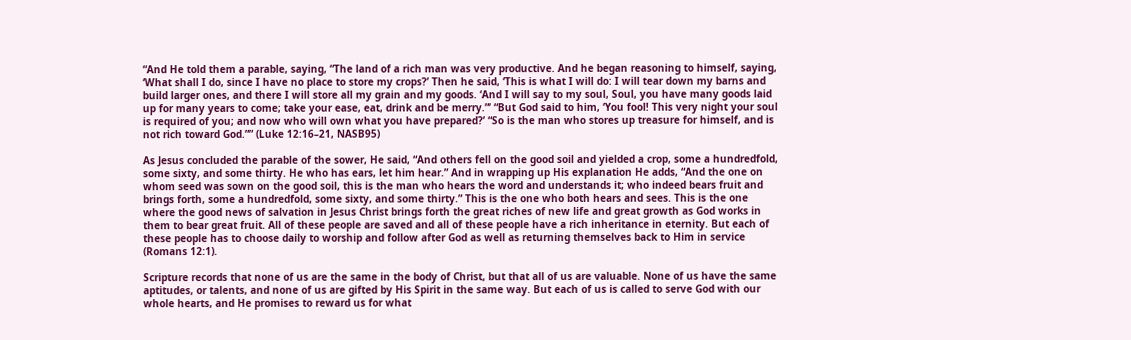“And He told them a parable, saying, “The land of a rich man was very productive. And he began reasoning to himself, saying, ‘What shall I do, since I have no place to store my crops?’ Then he said, ‘This is what I will do: I will tear down my barns and build larger ones, and there I will store all my grain and my goods. ‘And I will say to my soul, Soul, you have many goods laid up for many years to come; take your ease, eat, drink and be merry.”’ “But God said to him, ‘You fool! This very night your soul is required of you; and now who will own what you have prepared?’ “So is the man who stores up treasure for himself, and is not rich toward God.”” (Luke 12:16–21, NASB95)

As Jesus concluded the parable of the sower, He said, “And others fell on the good soil and yielded a crop, some a hundredfold, some sixty, and some thirty. He who has ears, let him hear.” And in wrapping up His explanation He adds, “And the one on whom seed was sown on the good soil, this is the man who hears the word and understands it; who indeed bears fruit and brings forth, some a hundredfold, some sixty, and some thirty.” This is the one who both hears and sees. This is the one where the good news of salvation in Jesus Christ brings forth the great riches of new life and great growth as God works in them to bear great fruit. All of these people are saved and all of these people have a rich inheritance in eternity. But each of these people has to choose daily to worship and follow after God as well as returning themselves back to Him in service (Romans 12:1).

Scripture records that none of us are the same in the body of Christ, but that all of us are valuable. None of us have the same aptitudes, or talents, and none of us are gifted by His Spirit in the same way. But each of us is called to serve God with our whole hearts, and He promises to reward us for what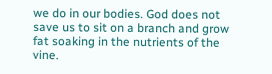we do in our bodies. God does not save us to sit on a branch and grow fat soaking in the nutrients of the vine.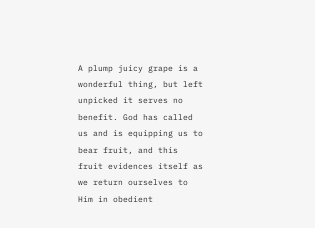A plump juicy grape is a wonderful thing, but left unpicked it serves no benefit. God has called us and is equipping us to bear fruit, and this fruit evidences itself as we return ourselves to Him in obedient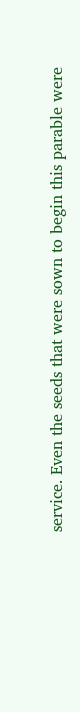service. Even the seeds that were sown to begin this parable were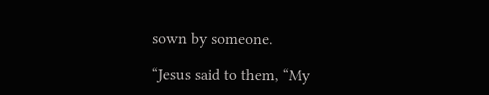sown by someone.

“Jesus said to them, “My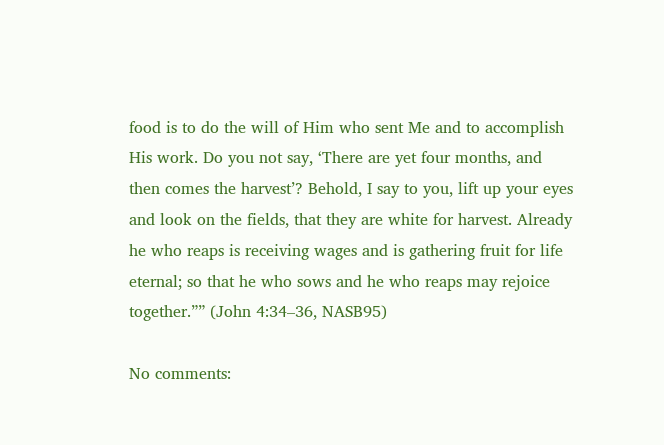food is to do the will of Him who sent Me and to accomplish His work. Do you not say, ‘There are yet four months, and then comes the harvest’? Behold, I say to you, lift up your eyes and look on the fields, that they are white for harvest. Already he who reaps is receiving wages and is gathering fruit for life eternal; so that he who sows and he who reaps may rejoice together.”” (John 4:34–36, NASB95)

No comments: